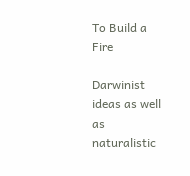To Build a Fire

Darwinist ideas as well as naturalistic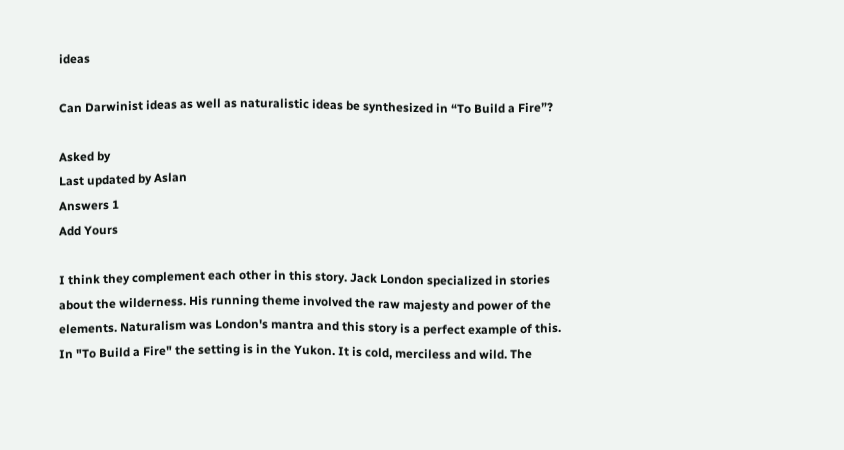ideas

Can Darwinist ideas as well as naturalistic ideas be synthesized in “To Build a Fire”?

Asked by
Last updated by Aslan
Answers 1
Add Yours

I think they complement each other in this story. Jack London specialized in stories about the wilderness. His running theme involved the raw majesty and power of the elements. Naturalism was London's mantra and this story is a perfect example of this. In "To Build a Fire" the setting is in the Yukon. It is cold, merciless and wild. The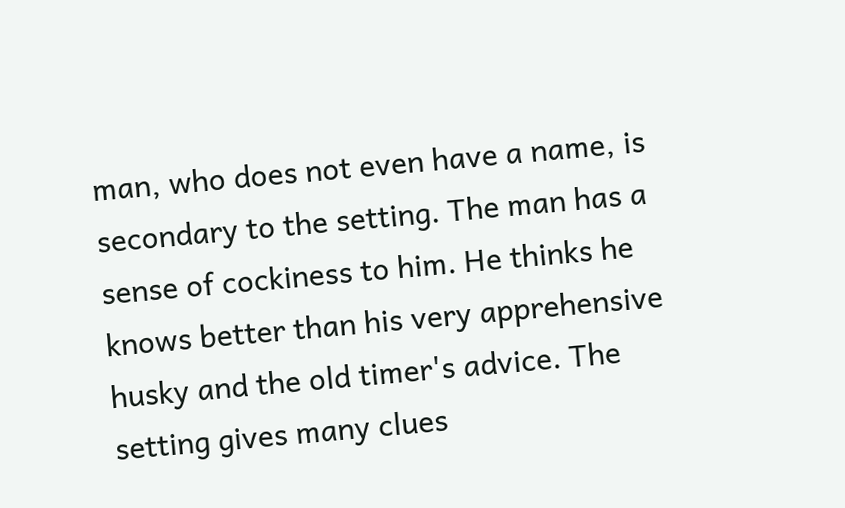man, who does not even have a name, is secondary to the setting. The man has a sense of cockiness to him. He thinks he knows better than his very apprehensive husky and the old timer's advice. The setting gives many clues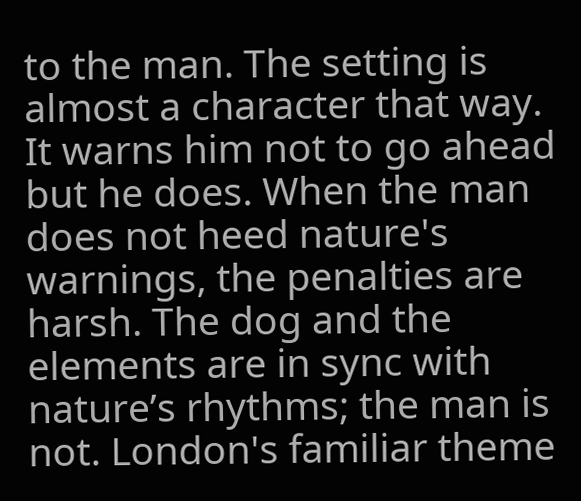to the man. The setting is almost a character that way. It warns him not to go ahead but he does. When the man does not heed nature's warnings, the penalties are harsh. The dog and the elements are in sync with nature’s rhythms; the man is not. London's familiar theme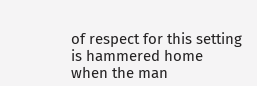of respect for this setting is hammered home when the man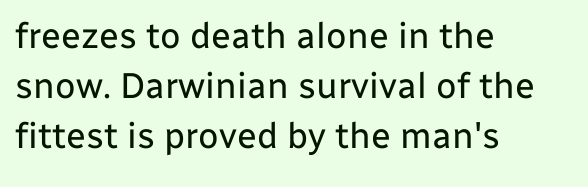freezes to death alone in the snow. Darwinian survival of the fittest is proved by the man's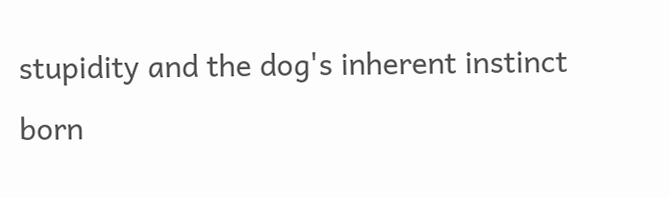stupidity and the dog's inherent instinct born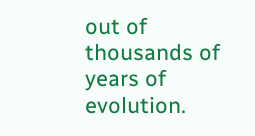out of thousands of years of evolution.